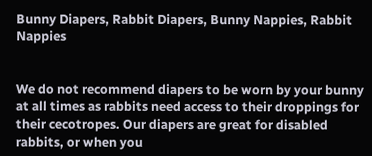Bunny Diapers, Rabbit Diapers, Bunny Nappies, Rabbit Nappies


We do not recommend diapers to be worn by your bunny at all times as rabbits need access to their droppings for their cecotropes. Our diapers are great for disabled rabbits, or when you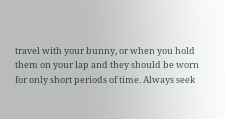travel with your bunny, or when you hold them on your lap and they should be worn for only short periods of time. Always seek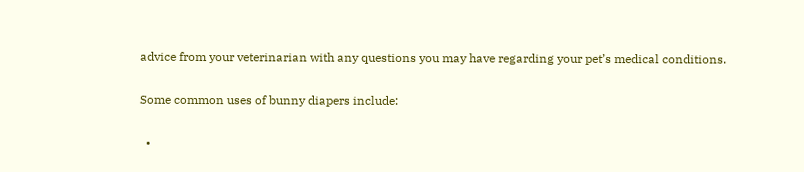advice from your veterinarian with any questions you may have regarding your pet’s medical conditions.

Some common uses of bunny diapers include:

  •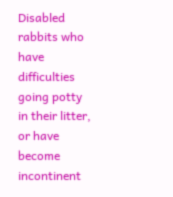Disabled rabbits who have difficulties going potty in their litter, or have become incontinent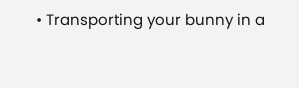• Transporting your bunny in a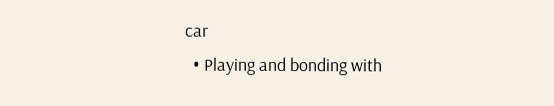car
  • Playing and bonding with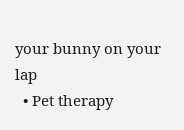your bunny on your lap
  • Pet therapy